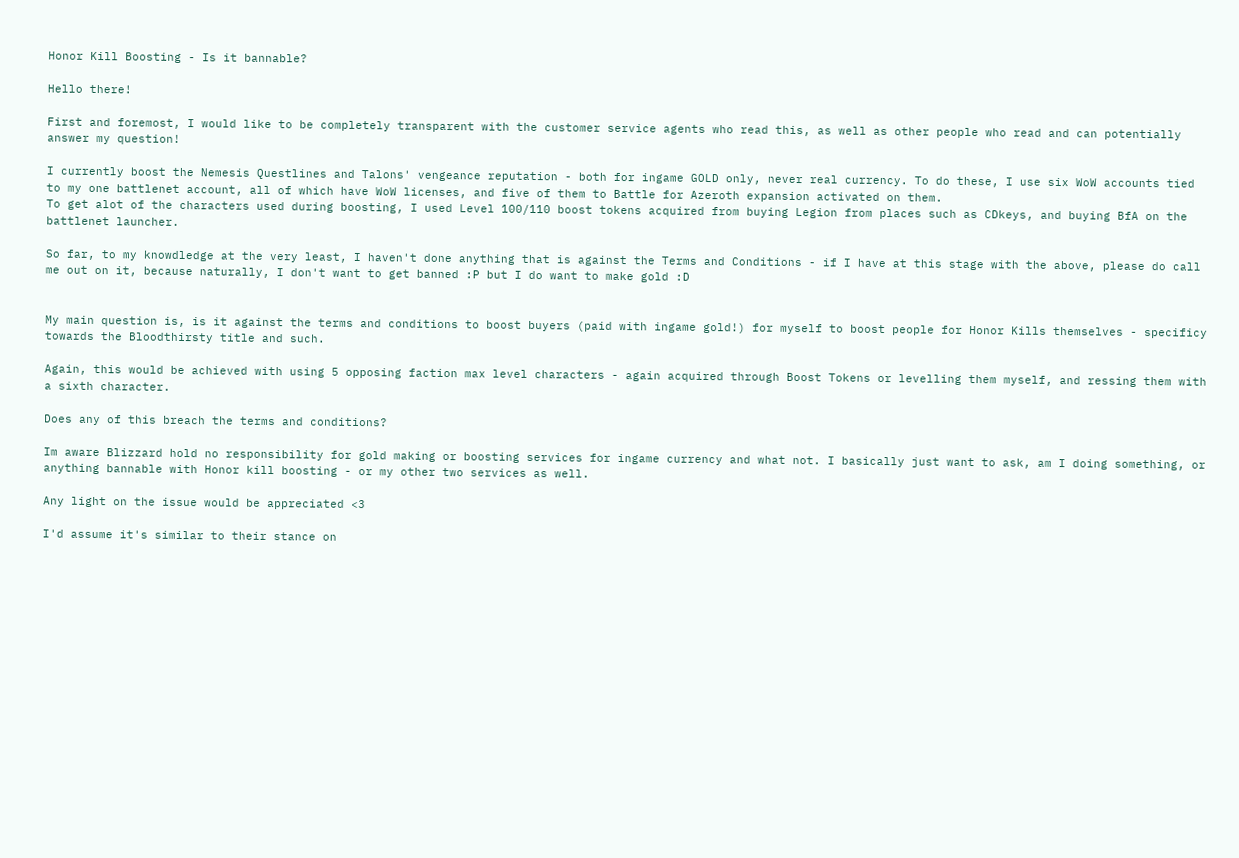Honor Kill Boosting - Is it bannable?

Hello there!

First and foremost, I would like to be completely transparent with the customer service agents who read this, as well as other people who read and can potentially answer my question!

I currently boost the Nemesis Questlines and Talons' vengeance reputation - both for ingame GOLD only, never real currency. To do these, I use six WoW accounts tied to my one battlenet account, all of which have WoW licenses, and five of them to Battle for Azeroth expansion activated on them.
To get alot of the characters used during boosting, I used Level 100/110 boost tokens acquired from buying Legion from places such as CDkeys, and buying BfA on the battlenet launcher.

So far, to my knowdledge at the very least, I haven't done anything that is against the Terms and Conditions - if I have at this stage with the above, please do call me out on it, because naturally, I don't want to get banned :P but I do want to make gold :D


My main question is, is it against the terms and conditions to boost buyers (paid with ingame gold!) for myself to boost people for Honor Kills themselves - specificy towards the Bloodthirsty title and such.

Again, this would be achieved with using 5 opposing faction max level characters - again acquired through Boost Tokens or levelling them myself, and ressing them with a sixth character.

Does any of this breach the terms and conditions?

Im aware Blizzard hold no responsibility for gold making or boosting services for ingame currency and what not. I basically just want to ask, am I doing something, or anything bannable with Honor kill boosting - or my other two services as well.

Any light on the issue would be appreciated <3

I'd assume it's similar to their stance on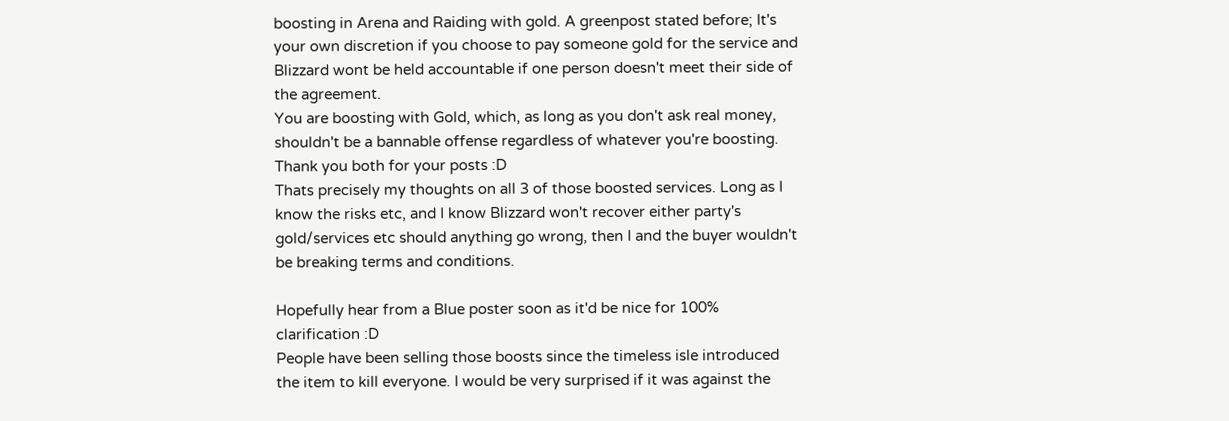boosting in Arena and Raiding with gold. A greenpost stated before; It's your own discretion if you choose to pay someone gold for the service and Blizzard wont be held accountable if one person doesn't meet their side of the agreement.
You are boosting with Gold, which, as long as you don't ask real money, shouldn't be a bannable offense regardless of whatever you're boosting.
Thank you both for your posts :D
Thats precisely my thoughts on all 3 of those boosted services. Long as I know the risks etc, and I know Blizzard won't recover either party's gold/services etc should anything go wrong, then I and the buyer wouldn't be breaking terms and conditions.

Hopefully hear from a Blue poster soon as it'd be nice for 100% clarification :D
People have been selling those boosts since the timeless isle introduced the item to kill everyone. I would be very surprised if it was against the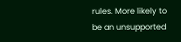rules. More likely to be an unsupported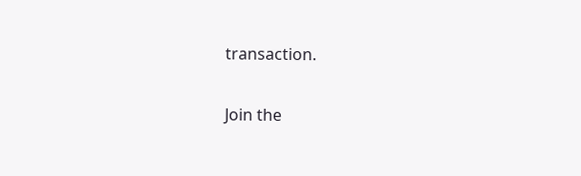transaction.

Join the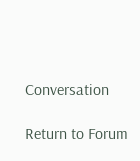Conversation

Return to Forum